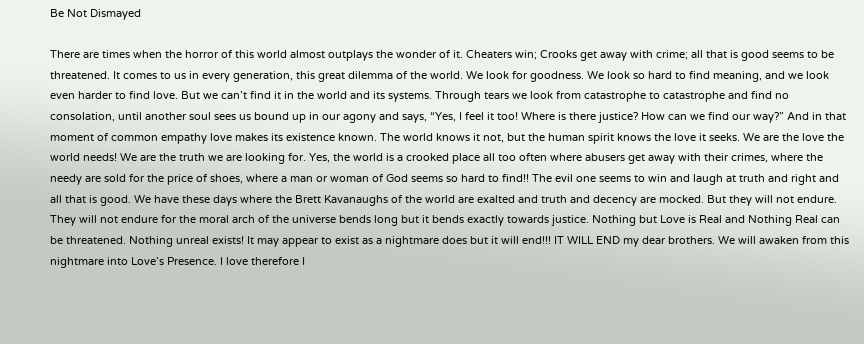Be Not Dismayed

There are times when the horror of this world almost outplays the wonder of it. Cheaters win; Crooks get away with crime; all that is good seems to be threatened. It comes to us in every generation, this great dilemma of the world. We look for goodness. We look so hard to find meaning, and we look even harder to find love. But we can’t find it in the world and its systems. Through tears we look from catastrophe to catastrophe and find no consolation, until another soul sees us bound up in our agony and says, “Yes, I feel it too! Where is there justice? How can we find our way?” And in that moment of common empathy love makes its existence known. The world knows it not, but the human spirit knows the love it seeks. We are the love the world needs! We are the truth we are looking for. Yes, the world is a crooked place all too often where abusers get away with their crimes, where the needy are sold for the price of shoes, where a man or woman of God seems so hard to find!! The evil one seems to win and laugh at truth and right and all that is good. We have these days where the Brett Kavanaughs of the world are exalted and truth and decency are mocked. But they will not endure. They will not endure for the moral arch of the universe bends long but it bends exactly towards justice. Nothing but Love is Real and Nothing Real can be threatened. Nothing unreal exists! It may appear to exist as a nightmare does but it will end!!! IT WILL END my dear brothers. We will awaken from this nightmare into Love’s Presence. I love therefore I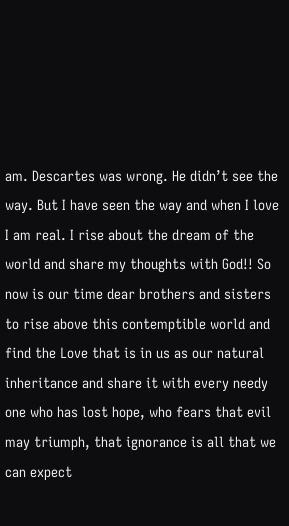am. Descartes was wrong. He didn’t see the way. But I have seen the way and when I love I am real. I rise about the dream of the world and share my thoughts with God!! So now is our time dear brothers and sisters to rise above this contemptible world and find the Love that is in us as our natural inheritance and share it with every needy one who has lost hope, who fears that evil may triumph, that ignorance is all that we can expect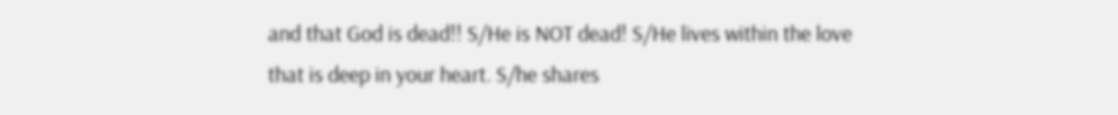and that God is dead!! S/He is NOT dead! S/He lives within the love that is deep in your heart. S/he shares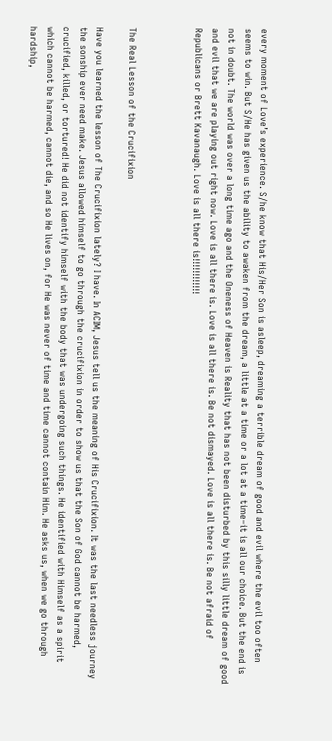every moment of Love’s experience. S/he know that His/Her Son is asleep, dreaming a terrible dream of good and evil where the evil too often seems to win. But S/He has given us the ability to awaken from the dream, a little at a time or a lot at a time–it is all our choice. But the end is not in doubt. The world was over a long time ago and the Oneness of Heaven is Reality that has not been disturbed by this silly little dream of good and evil that we are playing out right now. Love is all there is. Love is all there is. Be not dismayed. Love is all there is. Be not afraid of Republicans or Brett Kavanaugh. Love is all there is!!!!!!!!!!!!



The Real Lesson of the Crucifixion

Have you learned the lesson of The Crucifixion lately? I have. In ACIM, Jesus tell us the meaning of His Crucifixion. It was the last needless journey the sonship ever need make. Jesus allowed himself to go through the crucifixion in order to show us that the Son of God cannot be harmed, crucified, killed, or tortured! He did not identify himself with the body that was undergoing such things. He identified with Himself as a spirit which cannot be harmed, cannot die, and so He lives on, for He was never of time and time cannot contain Him. He asks us, when we go through hardship,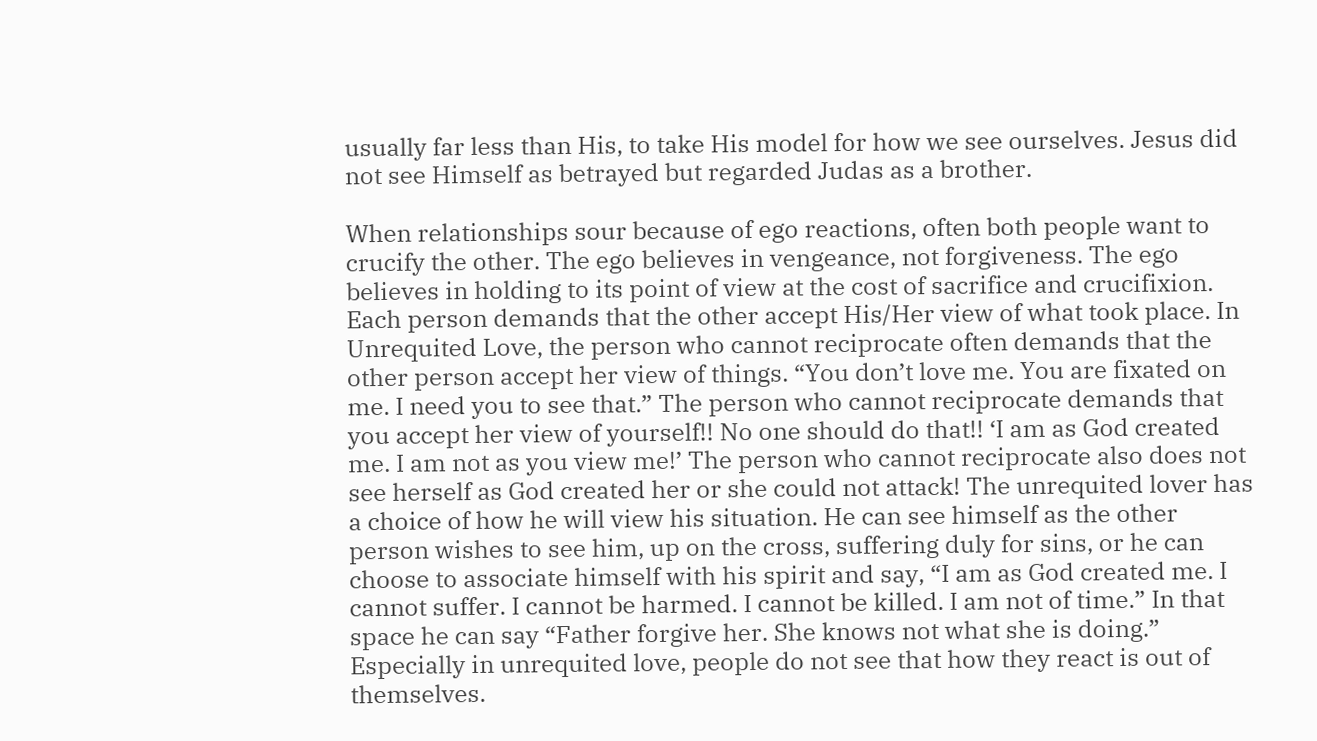usually far less than His, to take His model for how we see ourselves. Jesus did not see Himself as betrayed but regarded Judas as a brother.

When relationships sour because of ego reactions, often both people want to crucify the other. The ego believes in vengeance, not forgiveness. The ego believes in holding to its point of view at the cost of sacrifice and crucifixion. Each person demands that the other accept His/Her view of what took place. In Unrequited Love, the person who cannot reciprocate often demands that the other person accept her view of things. “You don’t love me. You are fixated on me. I need you to see that.” The person who cannot reciprocate demands that you accept her view of yourself!! No one should do that!! ‘I am as God created me. I am not as you view me!’ The person who cannot reciprocate also does not see herself as God created her or she could not attack! The unrequited lover has a choice of how he will view his situation. He can see himself as the other person wishes to see him, up on the cross, suffering duly for sins, or he can choose to associate himself with his spirit and say, “I am as God created me. I cannot suffer. I cannot be harmed. I cannot be killed. I am not of time.” In that space he can say “Father forgive her. She knows not what she is doing.” Especially in unrequited love, people do not see that how they react is out of themselves.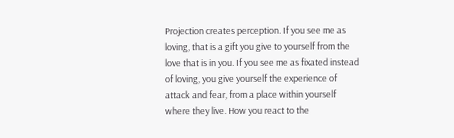Projection creates perception. If you see me as loving, that is a gift you give to yourself from the love that is in you. If you see me as fixated instead of loving, you give yourself the experience of attack and fear, from a place within yourself where they live. How you react to the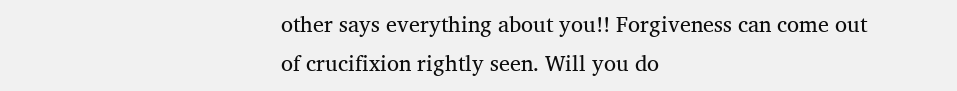other says everything about you!! Forgiveness can come out of crucifixion rightly seen. Will you do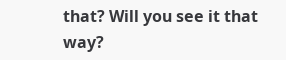that? Will you see it that way?